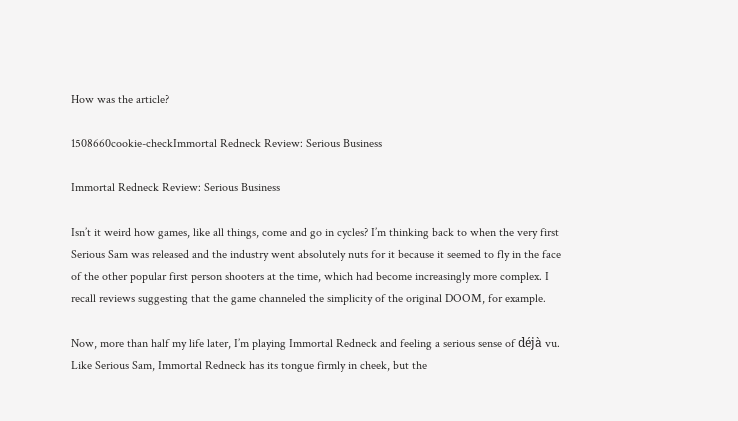How was the article?

1508660cookie-checkImmortal Redneck Review: Serious Business

Immortal Redneck Review: Serious Business

Isn’t it weird how games, like all things, come and go in cycles? I’m thinking back to when the very first Serious Sam was released and the industry went absolutely nuts for it because it seemed to fly in the face of the other popular first person shooters at the time, which had become increasingly more complex. I recall reviews suggesting that the game channeled the simplicity of the original DOOM, for example.

Now, more than half my life later, I’m playing Immortal Redneck and feeling a serious sense of déjà vu. Like Serious Sam, Immortal Redneck has its tongue firmly in cheek, but the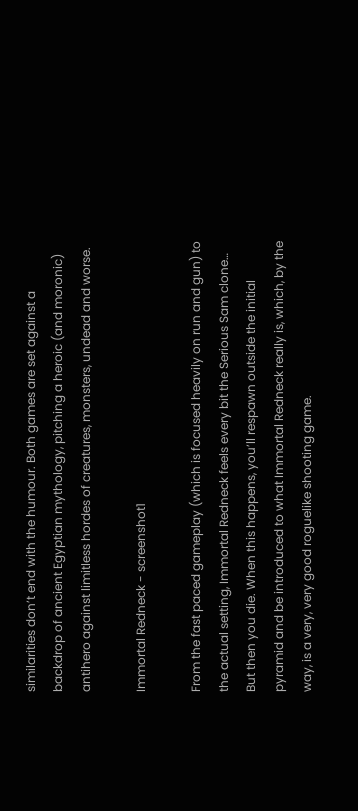similarities don’t end with the humour. Both games are set against a backdrop of ancient Egyptian mythology, pitching a heroic (and moronic) antihero against limitless hordes of creatures, monsters, undead and worse.

Immortal Redneck - screenshot1

From the fast paced gameplay (which is focused heavily on run and gun) to the actual setting, Immortal Redneck feels every bit the Serious Sam clone… But then you die. When this happens, you’ll respawn outside the initial pyramid and be introduced to what Immortal Redneck really is, which, by the way, is a very, very good roguelike shooting game.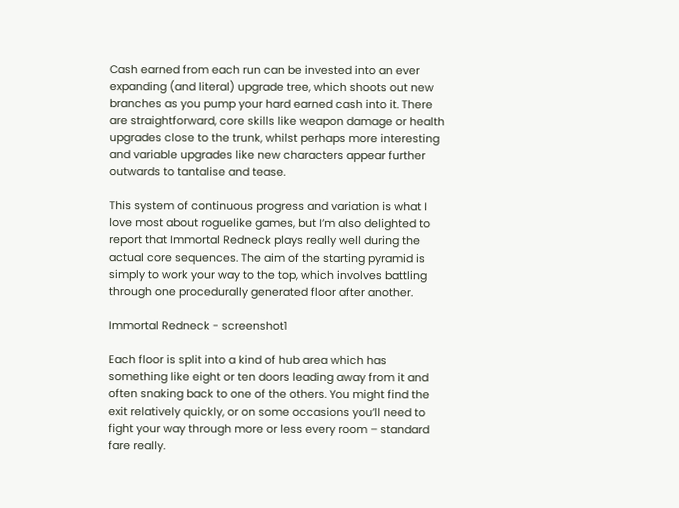Cash earned from each run can be invested into an ever expanding (and literal) upgrade tree, which shoots out new branches as you pump your hard earned cash into it. There are straightforward, core skills like weapon damage or health upgrades close to the trunk, whilst perhaps more interesting and variable upgrades like new characters appear further outwards to tantalise and tease.

This system of continuous progress and variation is what I love most about roguelike games, but I’m also delighted to report that Immortal Redneck plays really well during the actual core sequences. The aim of the starting pyramid is simply to work your way to the top, which involves battling through one procedurally generated floor after another.

Immortal Redneck - screenshot1

Each floor is split into a kind of hub area which has something like eight or ten doors leading away from it and often snaking back to one of the others. You might find the exit relatively quickly, or on some occasions you’ll need to fight your way through more or less every room – standard fare really.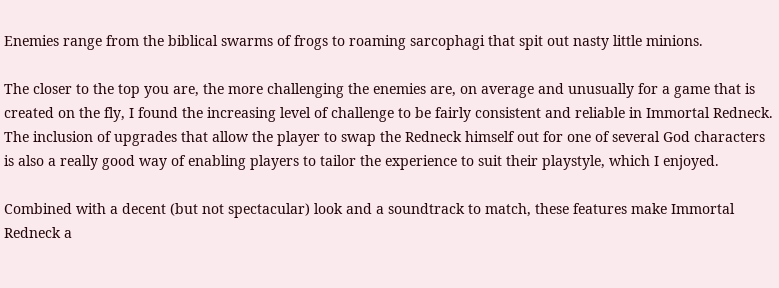Enemies range from the biblical swarms of frogs to roaming sarcophagi that spit out nasty little minions.

The closer to the top you are, the more challenging the enemies are, on average and unusually for a game that is created on the fly, I found the increasing level of challenge to be fairly consistent and reliable in Immortal Redneck. The inclusion of upgrades that allow the player to swap the Redneck himself out for one of several God characters is also a really good way of enabling players to tailor the experience to suit their playstyle, which I enjoyed.

Combined with a decent (but not spectacular) look and a soundtrack to match, these features make Immortal Redneck a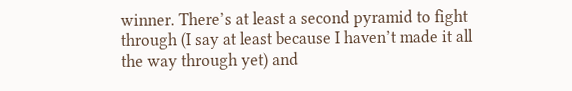winner. There’s at least a second pyramid to fight through (I say at least because I haven’t made it all the way through yet) and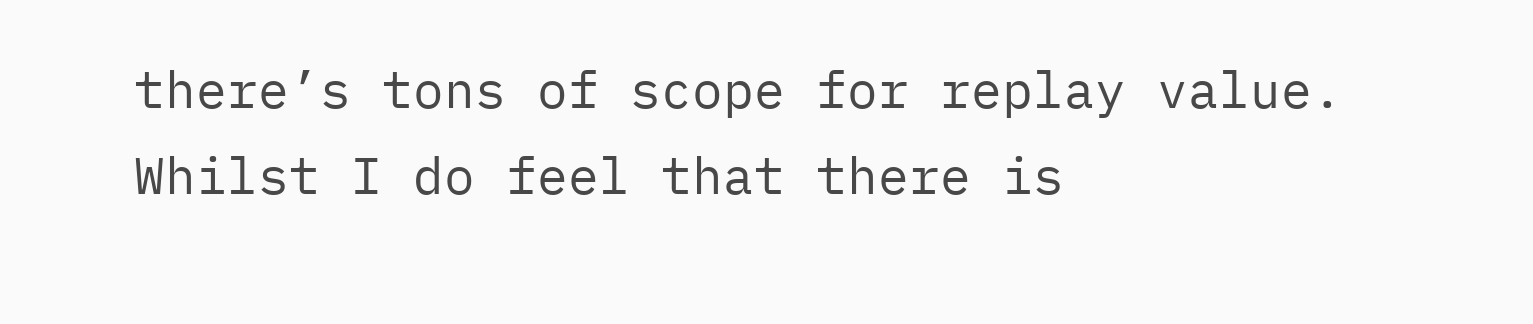there’s tons of scope for replay value. Whilst I do feel that there is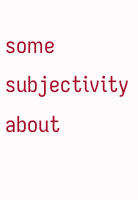some subjectivity about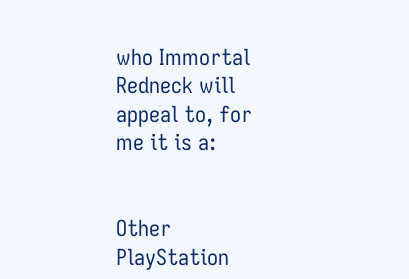who Immortal Redneck will appeal to, for me it is a:


Other PlayStation